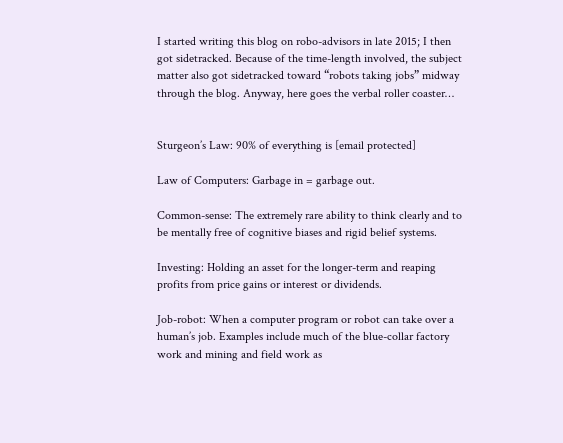I started writing this blog on robo-advisors in late 2015; I then got sidetracked. Because of the time-length involved, the subject matter also got sidetracked toward “robots taking jobs” midway through the blog. Anyway, here goes the verbal roller coaster…


Sturgeon’s Law: 90% of everything is [email protected]

Law of Computers: Garbage in = garbage out.

Common-sense: The extremely rare ability to think clearly and to be mentally free of cognitive biases and rigid belief systems.

Investing: Holding an asset for the longer-term and reaping profits from price gains or interest or dividends.

Job-robot: When a computer program or robot can take over a human’s job. Examples include much of the blue-collar factory work and mining and field work as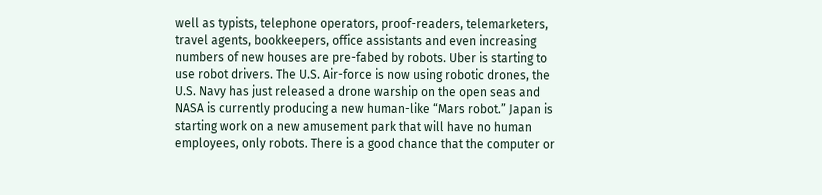well as typists, telephone operators, proof-readers, telemarketers, travel agents, bookkeepers, office assistants and even increasing numbers of new houses are pre-fabed by robots. Uber is starting to use robot drivers. The U.S. Air-force is now using robotic drones, the U.S. Navy has just released a drone warship on the open seas and NASA is currently producing a new human-like “Mars robot.” Japan is starting work on a new amusement park that will have no human employees, only robots. There is a good chance that the computer or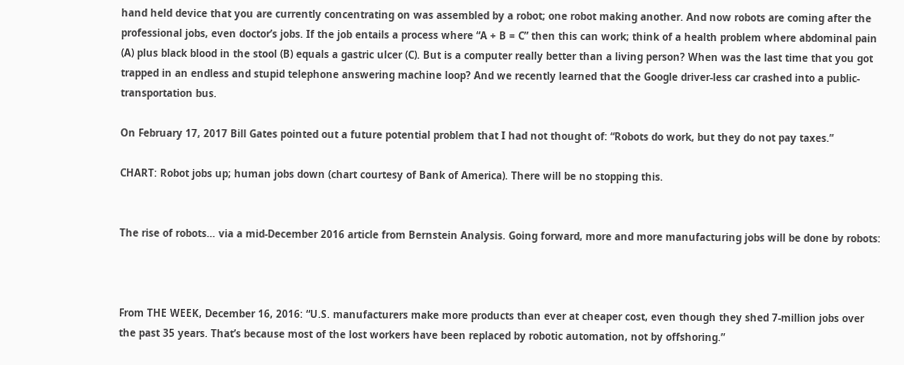hand held device that you are currently concentrating on was assembled by a robot; one robot making another. And now robots are coming after the professional jobs, even doctor’s jobs. If the job entails a process where “A + B = C” then this can work; think of a health problem where abdominal pain (A) plus black blood in the stool (B) equals a gastric ulcer (C). But is a computer really better than a living person? When was the last time that you got trapped in an endless and stupid telephone answering machine loop? And we recently learned that the Google driver-less car crashed into a public-transportation bus.

On February 17, 2017 Bill Gates pointed out a future potential problem that I had not thought of: “Robots do work, but they do not pay taxes.”

CHART: Robot jobs up; human jobs down (chart courtesy of Bank of America). There will be no stopping this.


The rise of robots… via a mid-December 2016 article from Bernstein Analysis. Going forward, more and more manufacturing jobs will be done by robots:



From THE WEEK, December 16, 2016: “U.S. manufacturers make more products than ever at cheaper cost, even though they shed 7-million jobs over the past 35 years. That’s because most of the lost workers have been replaced by robotic automation, not by offshoring.”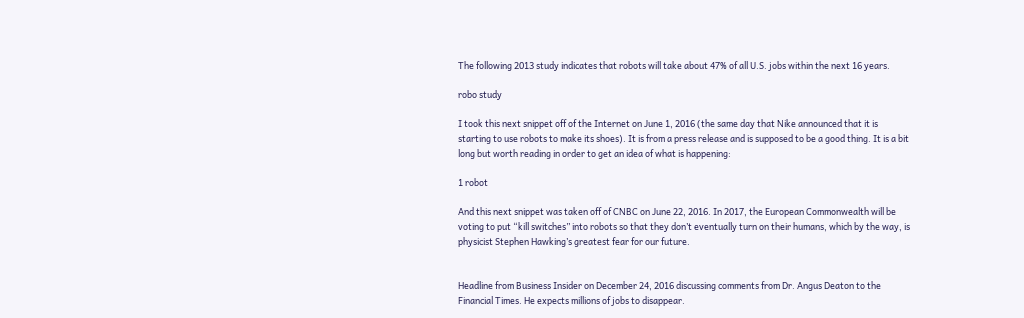The following 2013 study indicates that robots will take about 47% of all U.S. jobs within the next 16 years.

robo study

I took this next snippet off of the Internet on June 1, 2016 (the same day that Nike announced that it is starting to use robots to make its shoes). It is from a press release and is supposed to be a good thing. It is a bit long but worth reading in order to get an idea of what is happening:

1 robot

And this next snippet was taken off of CNBC on June 22, 2016. In 2017, the European Commonwealth will be voting to put “kill switches” into robots so that they don’t eventually turn on their humans, which by the way, is physicist Stephen Hawking’s greatest fear for our future.


Headline from Business Insider on December 24, 2016 discussing comments from Dr. Angus Deaton to the Financial Times. He expects millions of jobs to disappear.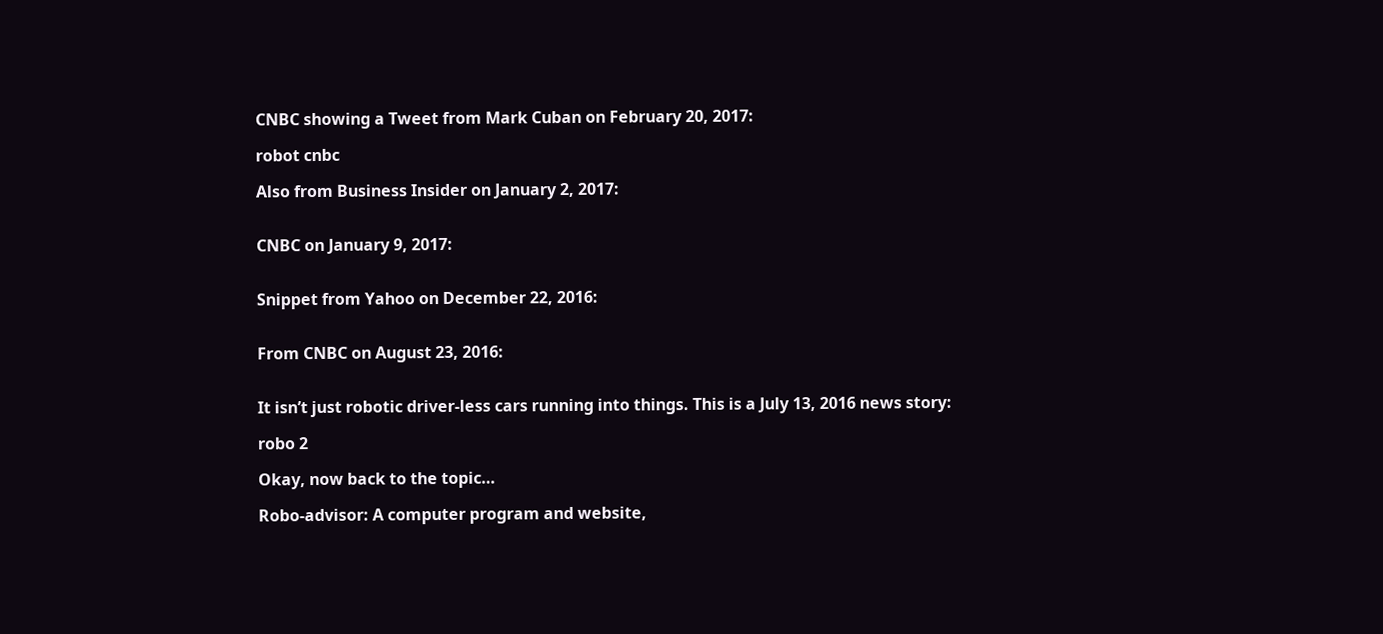CNBC showing a Tweet from Mark Cuban on February 20, 2017:

robot cnbc

Also from Business Insider on January 2, 2017:


CNBC on January 9, 2017:


Snippet from Yahoo on December 22, 2016:


From CNBC on August 23, 2016:


It isn’t just robotic driver-less cars running into things. This is a July 13, 2016 news story:

robo 2

Okay, now back to the topic…

Robo-advisor: A computer program and website,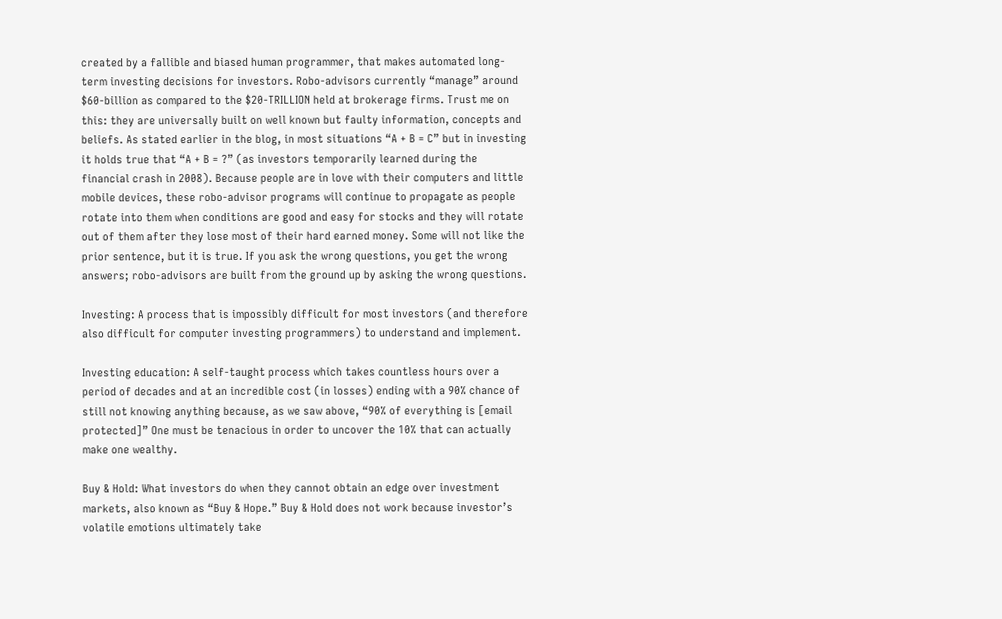created by a fallible and biased human programmer, that makes automated long-term investing decisions for investors. Robo-advisors currently “manage” around $60-billion as compared to the $20-TRILLION held at brokerage firms. Trust me on this: they are universally built on well known but faulty information, concepts and beliefs. As stated earlier in the blog, in most situations “A + B = C” but in investing it holds true that “A + B = ?” (as investors temporarily learned during the financial crash in 2008). Because people are in love with their computers and little mobile devices, these robo-advisor programs will continue to propagate as people rotate into them when conditions are good and easy for stocks and they will rotate out of them after they lose most of their hard earned money. Some will not like the prior sentence, but it is true. If you ask the wrong questions, you get the wrong answers; robo-advisors are built from the ground up by asking the wrong questions.

Investing: A process that is impossibly difficult for most investors (and therefore also difficult for computer investing programmers) to understand and implement.

Investing education: A self-taught process which takes countless hours over a period of decades and at an incredible cost (in losses) ending with a 90% chance of still not knowing anything because, as we saw above, “90% of everything is [email protected]” One must be tenacious in order to uncover the 10% that can actually make one wealthy.

Buy & Hold: What investors do when they cannot obtain an edge over investment markets, also known as “Buy & Hope.” Buy & Hold does not work because investor’s volatile emotions ultimately take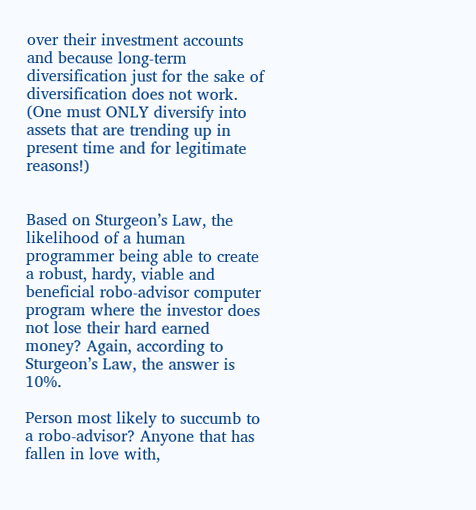over their investment accounts and because long-term diversification just for the sake of diversification does not work. (One must ONLY diversify into assets that are trending up in present time and for legitimate reasons!)


Based on Sturgeon’s Law, the likelihood of a human programmer being able to create a robust, hardy, viable and beneficial robo-advisor computer program where the investor does not lose their hard earned money? Again, according to Sturgeon’s Law, the answer is 10%.

Person most likely to succumb to a robo-advisor? Anyone that has fallen in love with,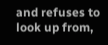and refuses to look up from,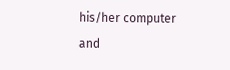his/her computer and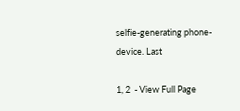selfie-generating phone-device. Last

1, 2  - View Full Page